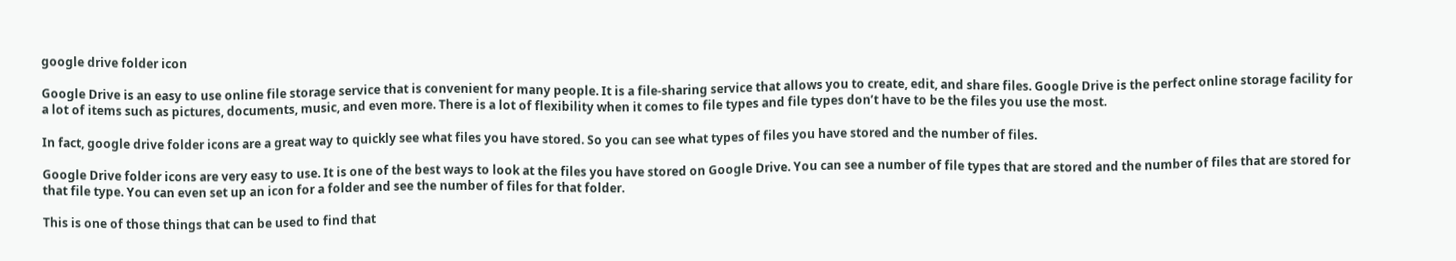google drive folder icon

Google Drive is an easy to use online file storage service that is convenient for many people. It is a file-sharing service that allows you to create, edit, and share files. Google Drive is the perfect online storage facility for a lot of items such as pictures, documents, music, and even more. There is a lot of flexibility when it comes to file types and file types don’t have to be the files you use the most.

In fact, google drive folder icons are a great way to quickly see what files you have stored. So you can see what types of files you have stored and the number of files.

Google Drive folder icons are very easy to use. It is one of the best ways to look at the files you have stored on Google Drive. You can see a number of file types that are stored and the number of files that are stored for that file type. You can even set up an icon for a folder and see the number of files for that folder.

This is one of those things that can be used to find that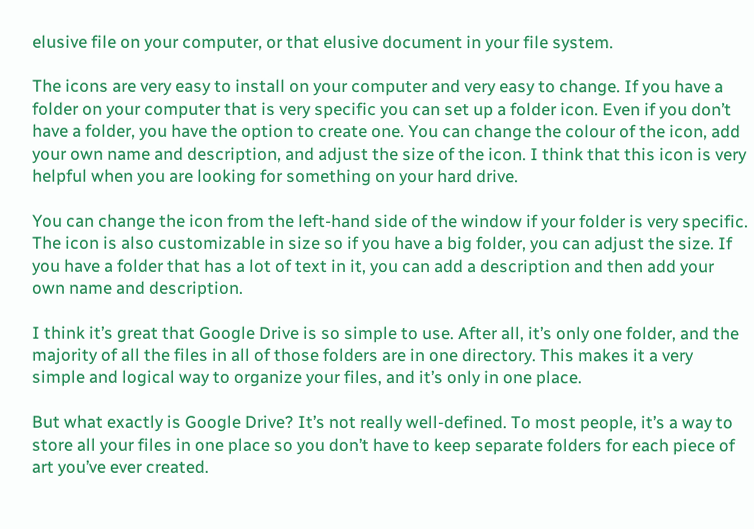elusive file on your computer, or that elusive document in your file system.

The icons are very easy to install on your computer and very easy to change. If you have a folder on your computer that is very specific you can set up a folder icon. Even if you don’t have a folder, you have the option to create one. You can change the colour of the icon, add your own name and description, and adjust the size of the icon. I think that this icon is very helpful when you are looking for something on your hard drive.

You can change the icon from the left-hand side of the window if your folder is very specific. The icon is also customizable in size so if you have a big folder, you can adjust the size. If you have a folder that has a lot of text in it, you can add a description and then add your own name and description.

I think it’s great that Google Drive is so simple to use. After all, it’s only one folder, and the majority of all the files in all of those folders are in one directory. This makes it a very simple and logical way to organize your files, and it’s only in one place.

But what exactly is Google Drive? It’s not really well-defined. To most people, it’s a way to store all your files in one place so you don’t have to keep separate folders for each piece of art you’ve ever created.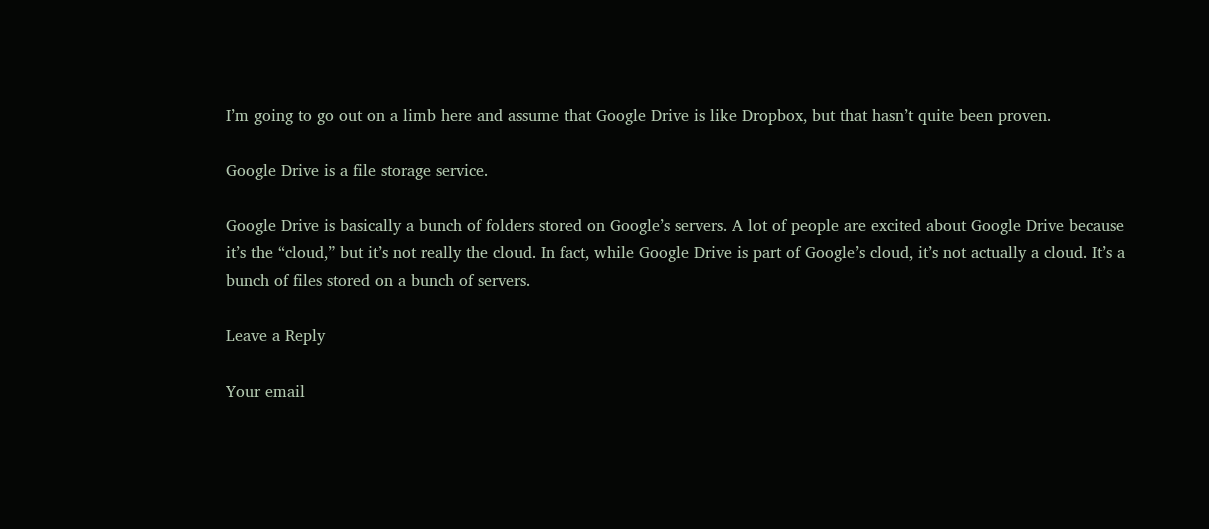I’m going to go out on a limb here and assume that Google Drive is like Dropbox, but that hasn’t quite been proven.

Google Drive is a file storage service.

Google Drive is basically a bunch of folders stored on Google’s servers. A lot of people are excited about Google Drive because it’s the “cloud,” but it’s not really the cloud. In fact, while Google Drive is part of Google’s cloud, it’s not actually a cloud. It’s a bunch of files stored on a bunch of servers.

Leave a Reply

Your email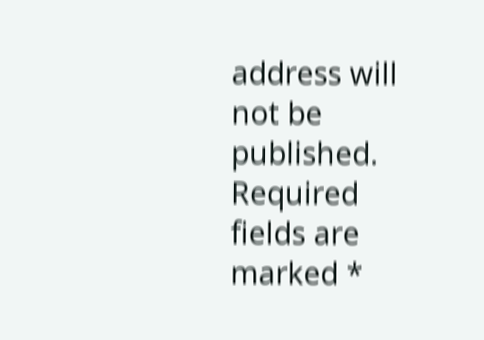address will not be published. Required fields are marked *